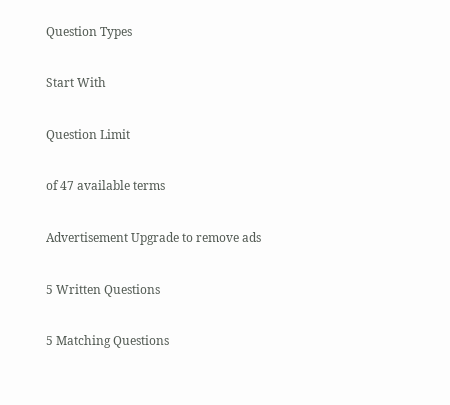Question Types

Start With

Question Limit

of 47 available terms

Advertisement Upgrade to remove ads

5 Written Questions

5 Matching Questions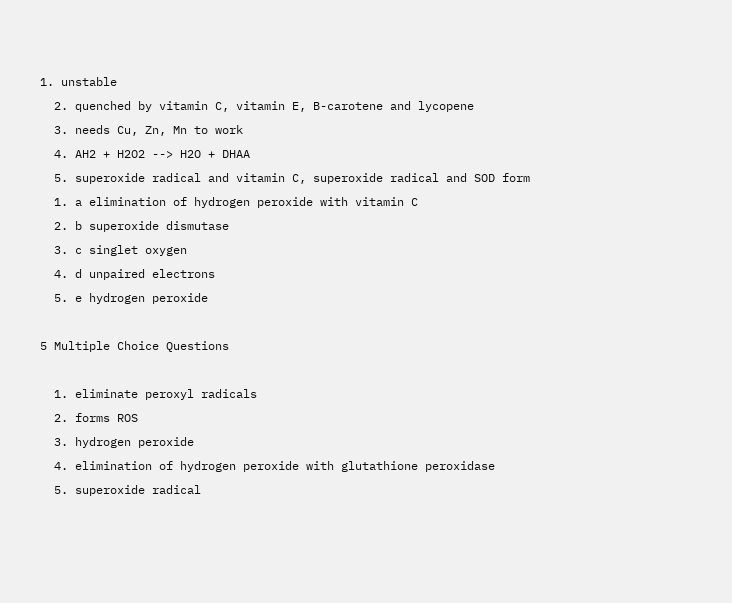1. unstable
  2. quenched by vitamin C, vitamin E, B-carotene and lycopene
  3. needs Cu, Zn, Mn to work
  4. AH2 + H2O2 --> H2O + DHAA
  5. superoxide radical and vitamin C, superoxide radical and SOD form
  1. a elimination of hydrogen peroxide with vitamin C
  2. b superoxide dismutase
  3. c singlet oxygen
  4. d unpaired electrons
  5. e hydrogen peroxide

5 Multiple Choice Questions

  1. eliminate peroxyl radicals
  2. forms ROS
  3. hydrogen peroxide
  4. elimination of hydrogen peroxide with glutathione peroxidase
  5. superoxide radical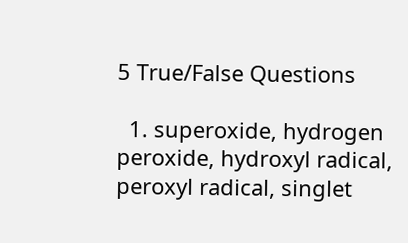5 True/False Questions

  1. superoxide, hydrogen peroxide, hydroxyl radical, peroxyl radical, singlet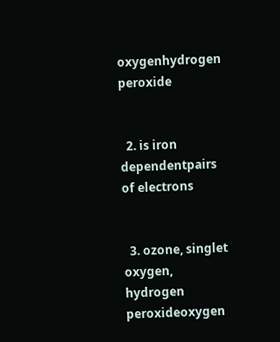oxygenhydrogen peroxide


  2. is iron dependentpairs of electrons


  3. ozone, singlet oxygen, hydrogen peroxideoxygen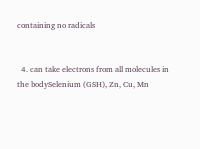containing no radicals


  4. can take electrons from all molecules in the bodySelenium (GSH), Zn, Cu, Mn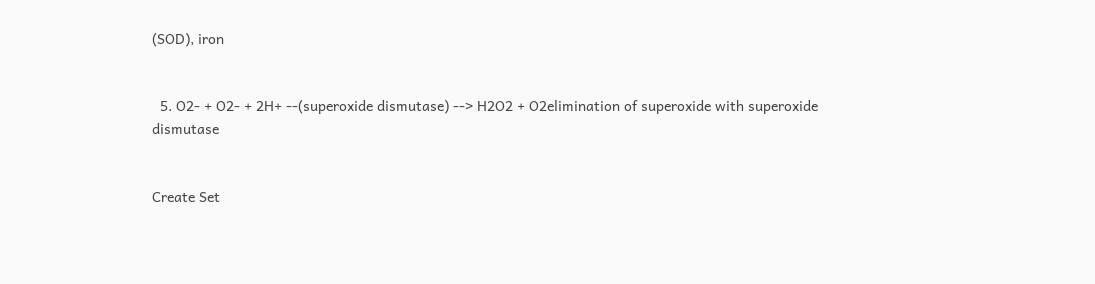(SOD), iron


  5. O2- + O2- + 2H+ --(superoxide dismutase) --> H2O2 + O2elimination of superoxide with superoxide dismutase


Create Set